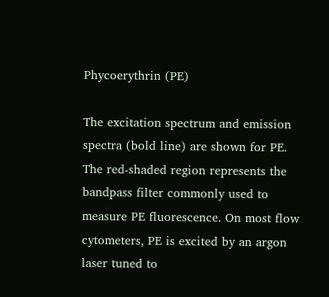Phycoerythrin (PE)

The excitation spectrum and emission spectra (bold line) are shown for PE. The red-shaded region represents the bandpass filter commonly used to measure PE fluorescence. On most flow cytometers, PE is excited by an argon laser tuned to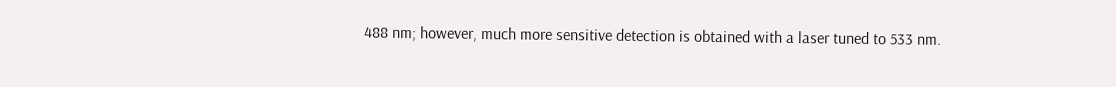488 nm; however, much more sensitive detection is obtained with a laser tuned to 533 nm.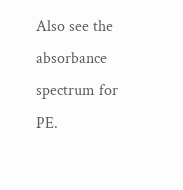Also see the absorbance spectrum for PE.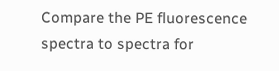Compare the PE fluorescence spectra to spectra for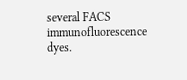several FACS immunofluorescence dyes.